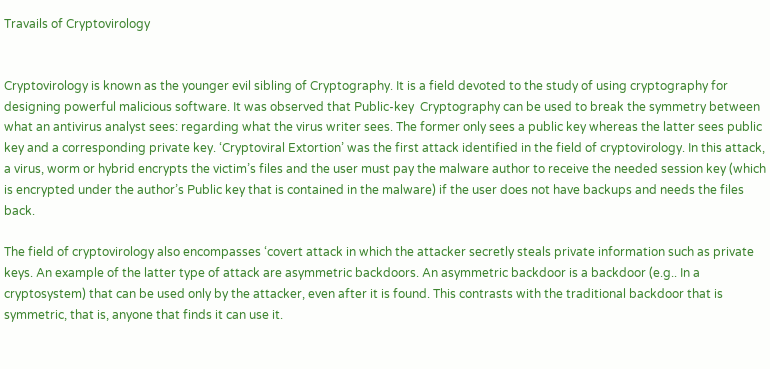Travails of Cryptovirology


Cryptovirology is known as the younger evil sibling of Cryptography. It is a field devoted to the study of using cryptography for designing powerful malicious software. It was observed that Public-key  Cryptography can be used to break the symmetry between what an antivirus analyst sees: regarding what the virus writer sees. The former only sees a public key whereas the latter sees public key and a corresponding private key. ‘Cryptoviral Extortion’ was the first attack identified in the field of cryptovirology. In this attack, a virus, worm or hybrid encrypts the victim’s files and the user must pay the malware author to receive the needed session key (which is encrypted under the author’s Public key that is contained in the malware) if the user does not have backups and needs the files back.

The field of cryptovirology also encompasses ‘covert attack in which the attacker secretly steals private information such as private keys. An example of the latter type of attack are asymmetric backdoors. An asymmetric backdoor is a backdoor (e.g.. In a cryptosystem) that can be used only by the attacker, even after it is found. This contrasts with the traditional backdoor that is symmetric, that is, anyone that finds it can use it.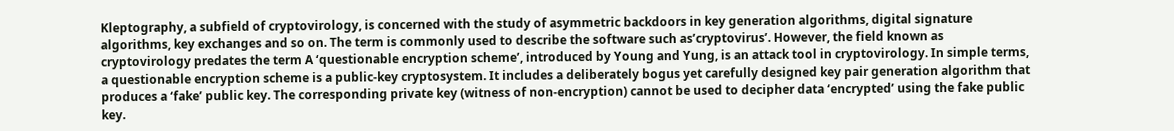Kleptography, a subfield of cryptovirology, is concerned with the study of asymmetric backdoors in key generation algorithms, digital signature algorithms, key exchanges and so on. The term is commonly used to describe the software such as’cryptovirus’. However, the field known as cryptovirology predates the term A ‘questionable encryption scheme’, introduced by Young and Yung, is an attack tool in cryptovirology. In simple terms, a questionable encryption scheme is a public-key cryptosystem. It includes a deliberately bogus yet carefully designed key pair generation algorithm that produces a ‘fake’ public key. The corresponding private key (witness of non-encryption) cannot be used to decipher data ‘encrypted’ using the fake public key.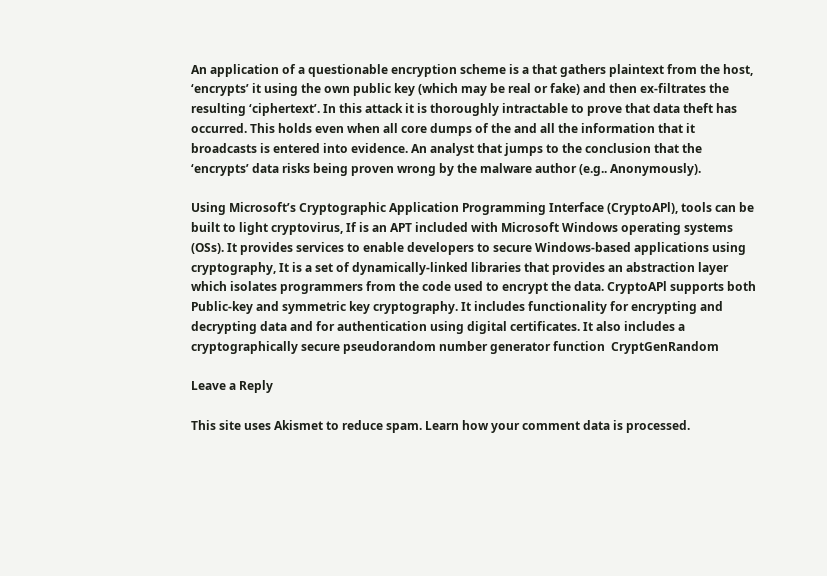An application of a questionable encryption scheme is a that gathers plaintext from the host, ‘encrypts’ it using the own public key (which may be real or fake) and then ex-filtrates the resulting ‘ciphertext’. In this attack it is thoroughly intractable to prove that data theft has occurred. This holds even when all core dumps of the and all the information that it broadcasts is entered into evidence. An analyst that jumps to the conclusion that the ‘encrypts’ data risks being proven wrong by the malware author (e.g.. Anonymously).

Using Microsoft’s Cryptographic Application Programming Interface (CryptoAPl), tools can be built to light cryptovirus, If is an APT included with Microsoft Windows operating systems (OSs). It provides services to enable developers to secure Windows-based applications using cryptography, It is a set of dynamically-linked libraries that provides an abstraction layer which isolates programmers from the code used to encrypt the data. CryptoAPl supports both Public-key and symmetric key cryptography. It includes functionality for encrypting and decrypting data and for authentication using digital certificates. It also includes a cryptographically secure pseudorandom number generator function  CryptGenRandom

Leave a Reply

This site uses Akismet to reduce spam. Learn how your comment data is processed.